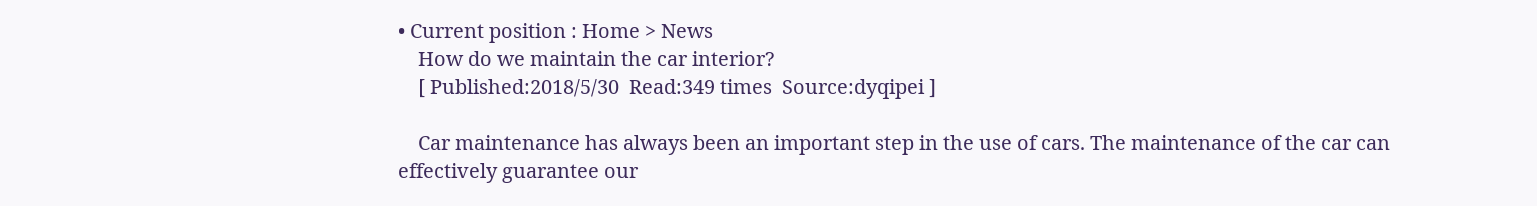• Current position : Home > News
    How do we maintain the car interior?
    [ Published:2018/5/30  Read:349 times  Source:dyqipei ]

    Car maintenance has always been an important step in the use of cars. The maintenance of the car can effectively guarantee our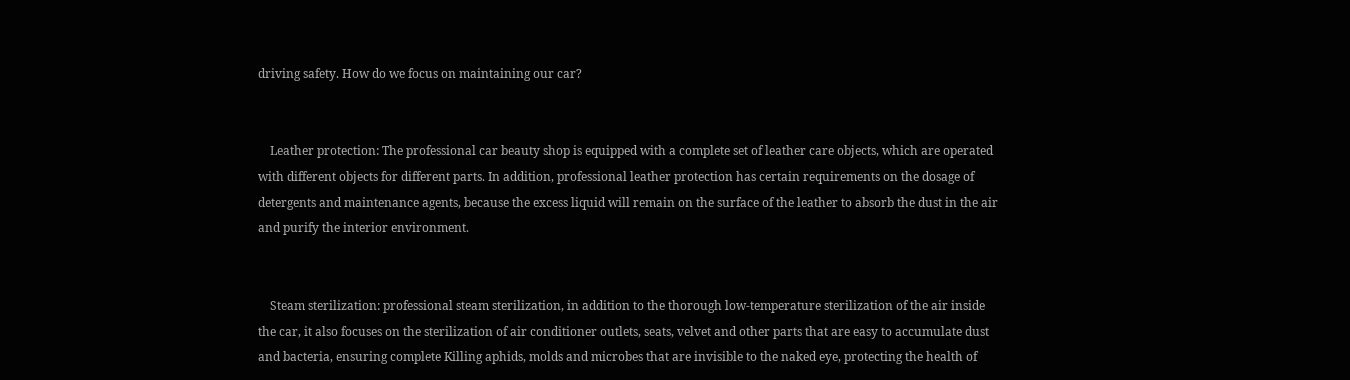driving safety. How do we focus on maintaining our car?


    Leather protection: The professional car beauty shop is equipped with a complete set of leather care objects, which are operated with different objects for different parts. In addition, professional leather protection has certain requirements on the dosage of detergents and maintenance agents, because the excess liquid will remain on the surface of the leather to absorb the dust in the air and purify the interior environment.


    Steam sterilization: professional steam sterilization, in addition to the thorough low-temperature sterilization of the air inside the car, it also focuses on the sterilization of air conditioner outlets, seats, velvet and other parts that are easy to accumulate dust and bacteria, ensuring complete Killing aphids, molds and microbes that are invisible to the naked eye, protecting the health of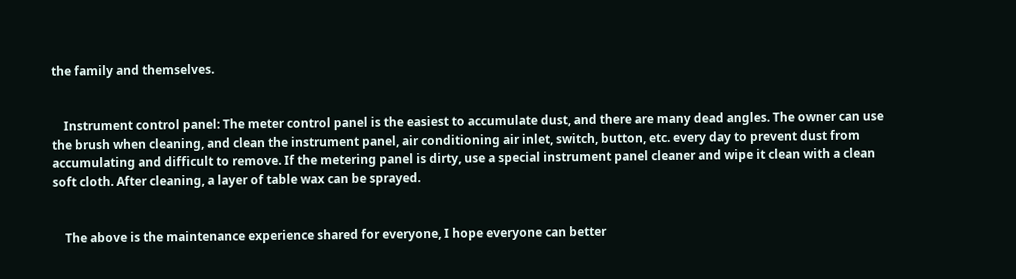the family and themselves.


    Instrument control panel: The meter control panel is the easiest to accumulate dust, and there are many dead angles. The owner can use the brush when cleaning, and clean the instrument panel, air conditioning air inlet, switch, button, etc. every day to prevent dust from accumulating and difficult to remove. If the metering panel is dirty, use a special instrument panel cleaner and wipe it clean with a clean soft cloth. After cleaning, a layer of table wax can be sprayed.


    The above is the maintenance experience shared for everyone, I hope everyone can better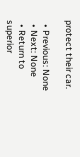protect their car.

  • Previous: None
  • Next: None
  • Return to superior